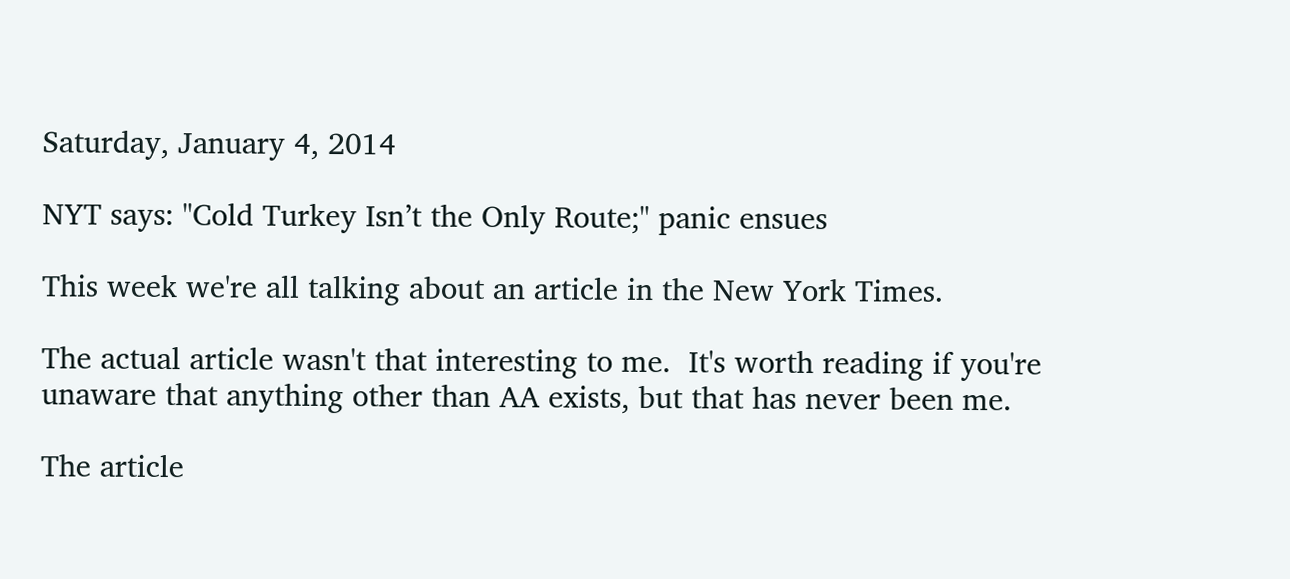Saturday, January 4, 2014

NYT says: "Cold Turkey Isn’t the Only Route;" panic ensues

This week we're all talking about an article in the New York Times.

The actual article wasn't that interesting to me.  It's worth reading if you're unaware that anything other than AA exists, but that has never been me.

The article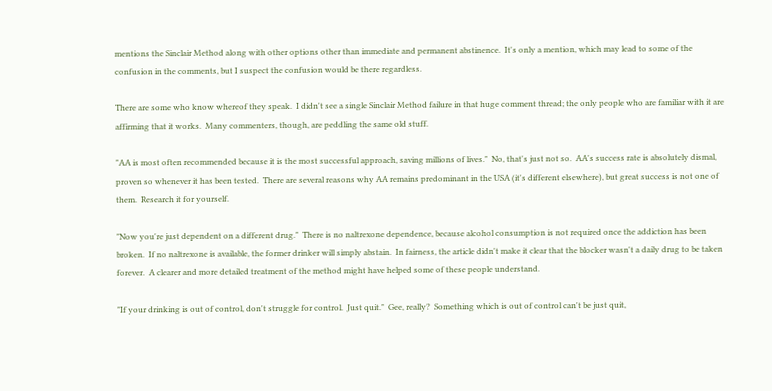mentions the Sinclair Method along with other options other than immediate and permanent abstinence.  It's only a mention, which may lead to some of the confusion in the comments, but I suspect the confusion would be there regardless.

There are some who know whereof they speak.  I didn't see a single Sinclair Method failure in that huge comment thread; the only people who are familiar with it are affirming that it works.  Many commenters, though, are peddling the same old stuff.

"AA is most often recommended because it is the most successful approach, saving millions of lives."  No, that's just not so.  AA's success rate is absolutely dismal, proven so whenever it has been tested.  There are several reasons why AA remains predominant in the USA (it's different elsewhere), but great success is not one of them.  Research it for yourself.

"Now you're just dependent on a different drug."  There is no naltrexone dependence, because alcohol consumption is not required once the addiction has been broken.  If no naltrexone is available, the former drinker will simply abstain.  In fairness, the article didn't make it clear that the blocker wasn't a daily drug to be taken forever.  A clearer and more detailed treatment of the method might have helped some of these people understand.

"If your drinking is out of control, don't struggle for control.  Just quit."  Gee, really?  Something which is out of control can't be just quit,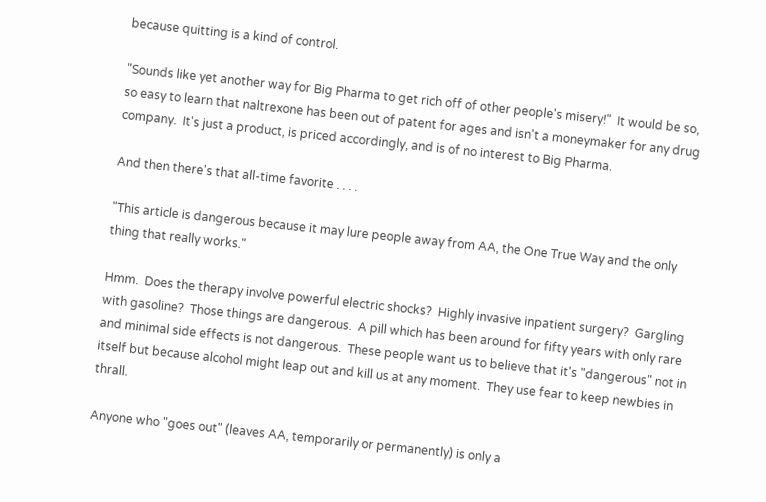because quitting is a kind of control.

"Sounds like yet another way for Big Pharma to get rich off of other people's misery!"  It would be so, so easy to learn that naltrexone has been out of patent for ages and isn't a moneymaker for any drug company.  It's just a product, is priced accordingly, and is of no interest to Big Pharma.

And then there's that all-time favorite . . . .

"This article is dangerous because it may lure people away from AA, the One True Way and the only thing that really works."

Hmm.  Does the therapy involve powerful electric shocks?  Highly invasive inpatient surgery?  Gargling with gasoline?  Those things are dangerous.  A pill which has been around for fifty years with only rare and minimal side effects is not dangerous.  These people want us to believe that it's "dangerous" not in itself but because alcohol might leap out and kill us at any moment.  They use fear to keep newbies in thrall.

Anyone who "goes out" (leaves AA, temporarily or permanently) is only a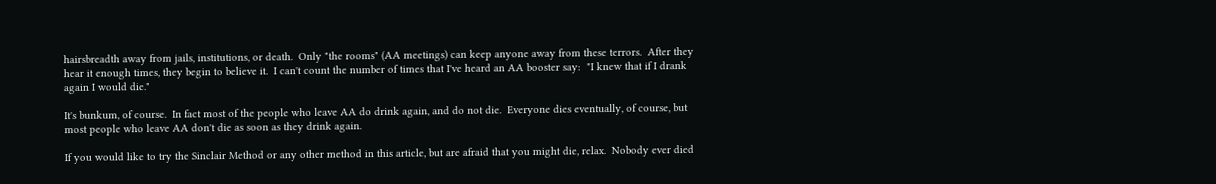hairsbreadth away from jails, institutions, or death.  Only "the rooms" (AA meetings) can keep anyone away from these terrors.  After they hear it enough times, they begin to believe it.  I can't count the number of times that I've heard an AA booster say:  "I knew that if I drank again I would die."

It's bunkum, of course.  In fact most of the people who leave AA do drink again, and do not die.  Everyone dies eventually, of course, but most people who leave AA don't die as soon as they drink again.

If you would like to try the Sinclair Method or any other method in this article, but are afraid that you might die, relax.  Nobody ever died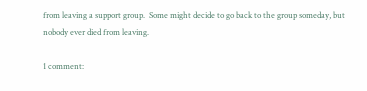from leaving a support group.  Some might decide to go back to the group someday, but nobody ever died from leaving.

1 comment: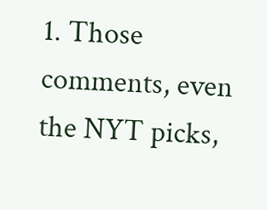1. Those comments, even the NYT picks,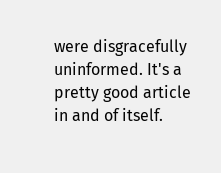were disgracefully uninformed. It's a pretty good article in and of itself.